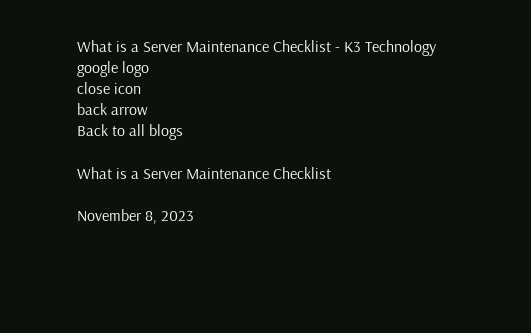What is a Server Maintenance Checklist - K3 Technology
google logo
close icon
back arrow
Back to all blogs

What is a Server Maintenance Checklist

November 8, 2023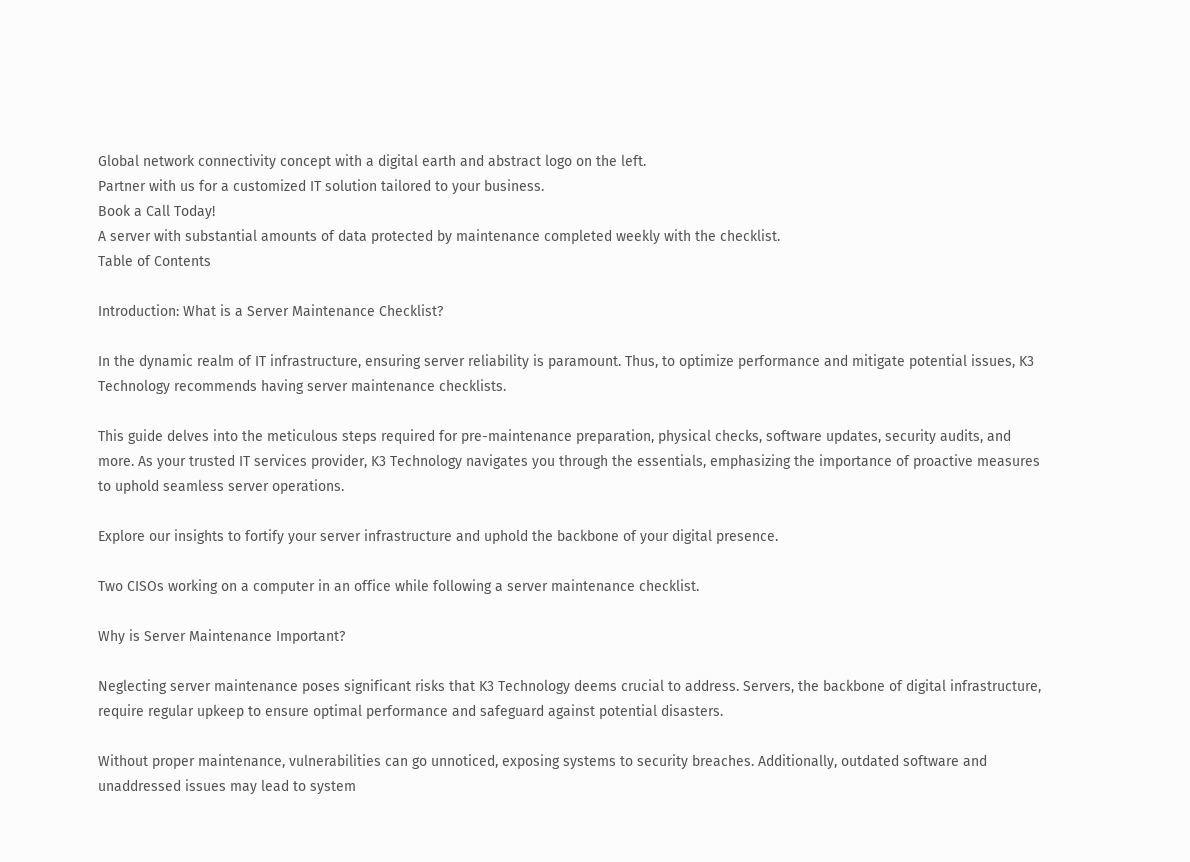Global network connectivity concept with a digital earth and abstract logo on the left.
Partner with us for a customized IT solution tailored to your business.
Book a Call Today!
A server with substantial amounts of data protected by maintenance completed weekly with the checklist.
Table of Contents

Introduction: What is a Server Maintenance Checklist?

In the dynamic realm of IT infrastructure, ensuring server reliability is paramount. Thus, to optimize performance and mitigate potential issues, K3 Technology recommends having server maintenance checklists.

This guide delves into the meticulous steps required for pre-maintenance preparation, physical checks, software updates, security audits, and more. As your trusted IT services provider, K3 Technology navigates you through the essentials, emphasizing the importance of proactive measures to uphold seamless server operations.

Explore our insights to fortify your server infrastructure and uphold the backbone of your digital presence.

Two CISOs working on a computer in an office while following a server maintenance checklist.

Why is Server Maintenance Important?

Neglecting server maintenance poses significant risks that K3 Technology deems crucial to address. Servers, the backbone of digital infrastructure, require regular upkeep to ensure optimal performance and safeguard against potential disasters.

Without proper maintenance, vulnerabilities can go unnoticed, exposing systems to security breaches. Additionally, outdated software and unaddressed issues may lead to system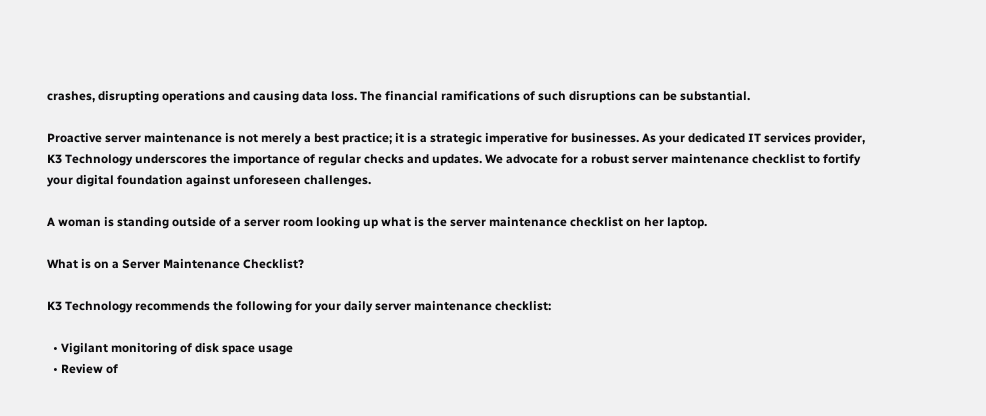crashes, disrupting operations and causing data loss. The financial ramifications of such disruptions can be substantial.

Proactive server maintenance is not merely a best practice; it is a strategic imperative for businesses. As your dedicated IT services provider, K3 Technology underscores the importance of regular checks and updates. We advocate for a robust server maintenance checklist to fortify your digital foundation against unforeseen challenges.

A woman is standing outside of a server room looking up what is the server maintenance checklist on her laptop.

What is on a Server Maintenance Checklist?

K3 Technology recommends the following for your daily server maintenance checklist:

  • Vigilant monitoring of disk space usage
  • Review of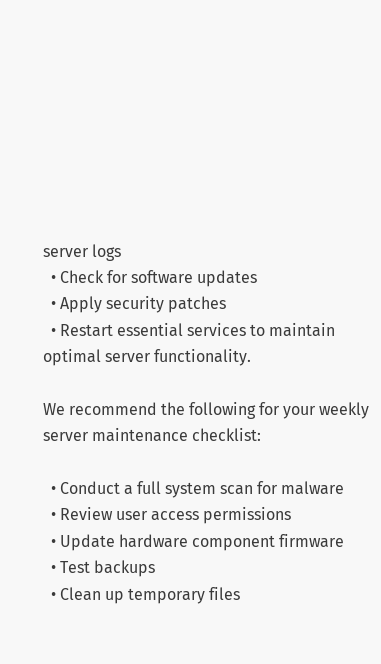server logs
  • Check for software updates
  • Apply security patches
  • Restart essential services to maintain optimal server functionality.

We recommend the following for your weekly server maintenance checklist:

  • Conduct a full system scan for malware
  • Review user access permissions
  • Update hardware component firmware
  • Test backups
  • Clean up temporary files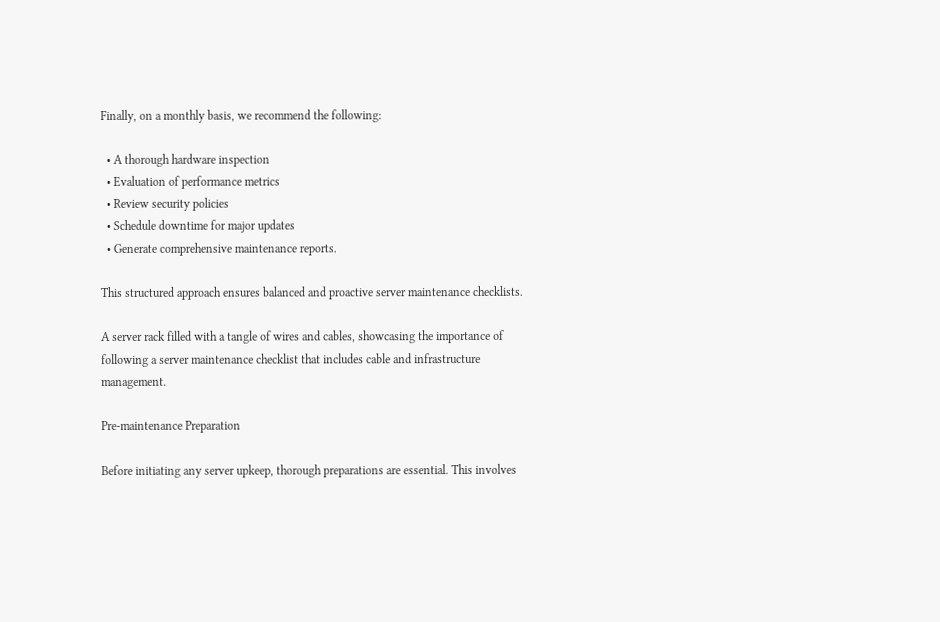Finally, on a monthly basis, we recommend the following:

  • A thorough hardware inspection
  • Evaluation of performance metrics
  • Review security policies
  • Schedule downtime for major updates
  • Generate comprehensive maintenance reports.

This structured approach ensures balanced and proactive server maintenance checklists.

A server rack filled with a tangle of wires and cables, showcasing the importance of following a server maintenance checklist that includes cable and infrastructure management.

Pre-maintenance Preparation

Before initiating any server upkeep, thorough preparations are essential. This involves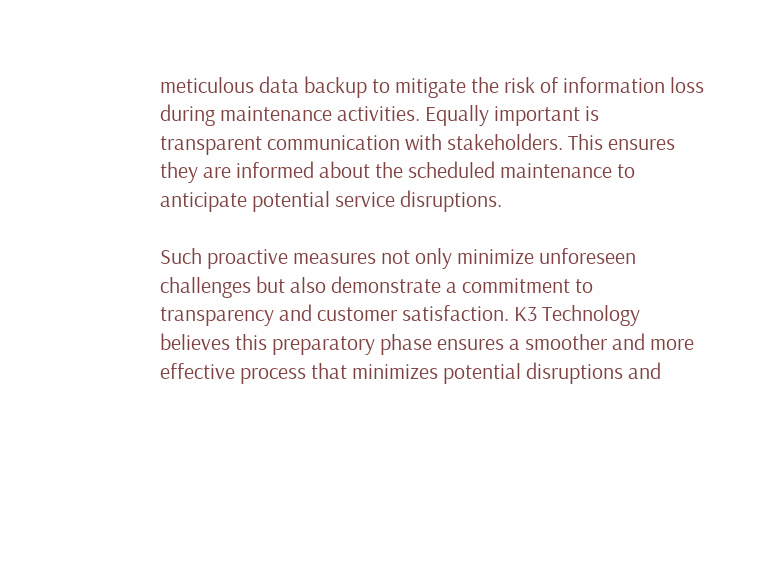meticulous data backup to mitigate the risk of information loss during maintenance activities. Equally important is transparent communication with stakeholders. This ensures they are informed about the scheduled maintenance to anticipate potential service disruptions.

Such proactive measures not only minimize unforeseen challenges but also demonstrate a commitment to transparency and customer satisfaction. K3 Technology believes this preparatory phase ensures a smoother and more effective process that minimizes potential disruptions and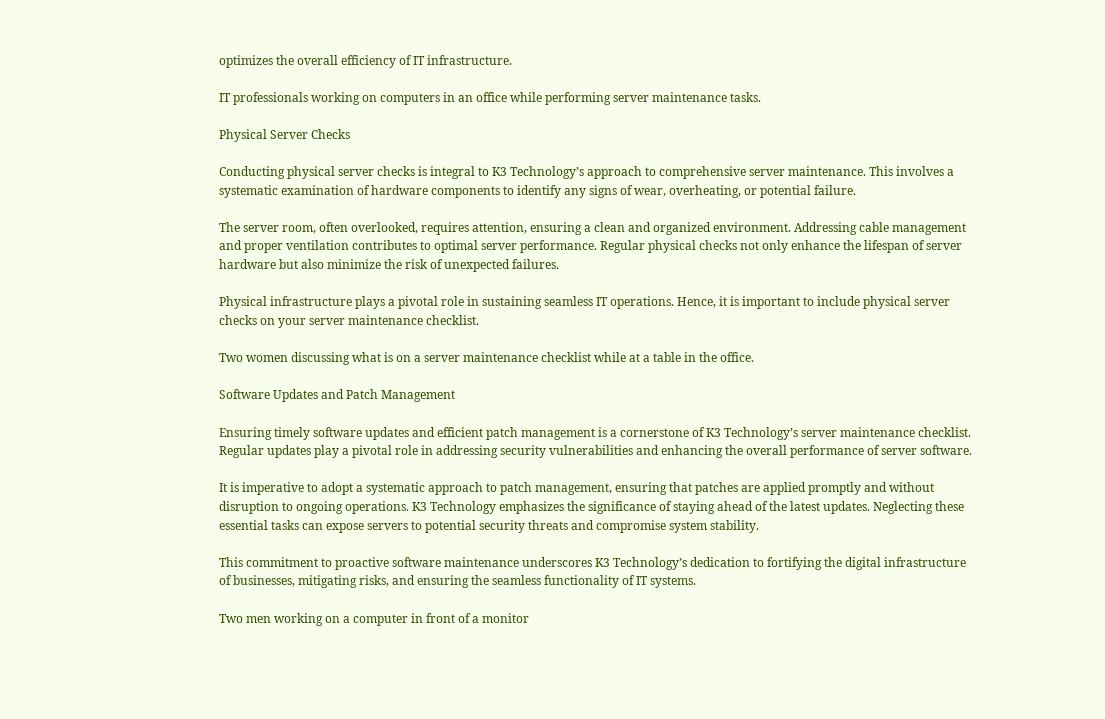optimizes the overall efficiency of IT infrastructure.

IT professionals working on computers in an office while performing server maintenance tasks.

Physical Server Checks

Conducting physical server checks is integral to K3 Technology’s approach to comprehensive server maintenance. This involves a systematic examination of hardware components to identify any signs of wear, overheating, or potential failure.

The server room, often overlooked, requires attention, ensuring a clean and organized environment. Addressing cable management and proper ventilation contributes to optimal server performance. Regular physical checks not only enhance the lifespan of server hardware but also minimize the risk of unexpected failures.

Physical infrastructure plays a pivotal role in sustaining seamless IT operations. Hence, it is important to include physical server checks on your server maintenance checklist.

Two women discussing what is on a server maintenance checklist while at a table in the office.

Software Updates and Patch Management

Ensuring timely software updates and efficient patch management is a cornerstone of K3 Technology’s server maintenance checklist. Regular updates play a pivotal role in addressing security vulnerabilities and enhancing the overall performance of server software.

It is imperative to adopt a systematic approach to patch management, ensuring that patches are applied promptly and without disruption to ongoing operations. K3 Technology emphasizes the significance of staying ahead of the latest updates. Neglecting these essential tasks can expose servers to potential security threats and compromise system stability.

This commitment to proactive software maintenance underscores K3 Technology’s dedication to fortifying the digital infrastructure of businesses, mitigating risks, and ensuring the seamless functionality of IT systems.

Two men working on a computer in front of a monitor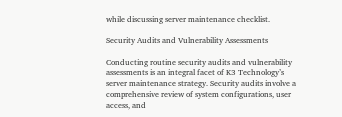while discussing server maintenance checklist.

Security Audits and Vulnerability Assessments

Conducting routine security audits and vulnerability assessments is an integral facet of K3 Technology’s server maintenance strategy. Security audits involve a comprehensive review of system configurations, user access, and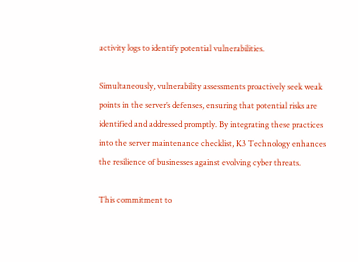activity logs to identify potential vulnerabilities.

Simultaneously, vulnerability assessments proactively seek weak points in the server’s defenses, ensuring that potential risks are identified and addressed promptly. By integrating these practices into the server maintenance checklist, K3 Technology enhances the resilience of businesses against evolving cyber threats.

This commitment to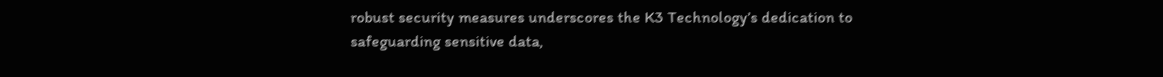robust security measures underscores the K3 Technology’s dedication to safeguarding sensitive data,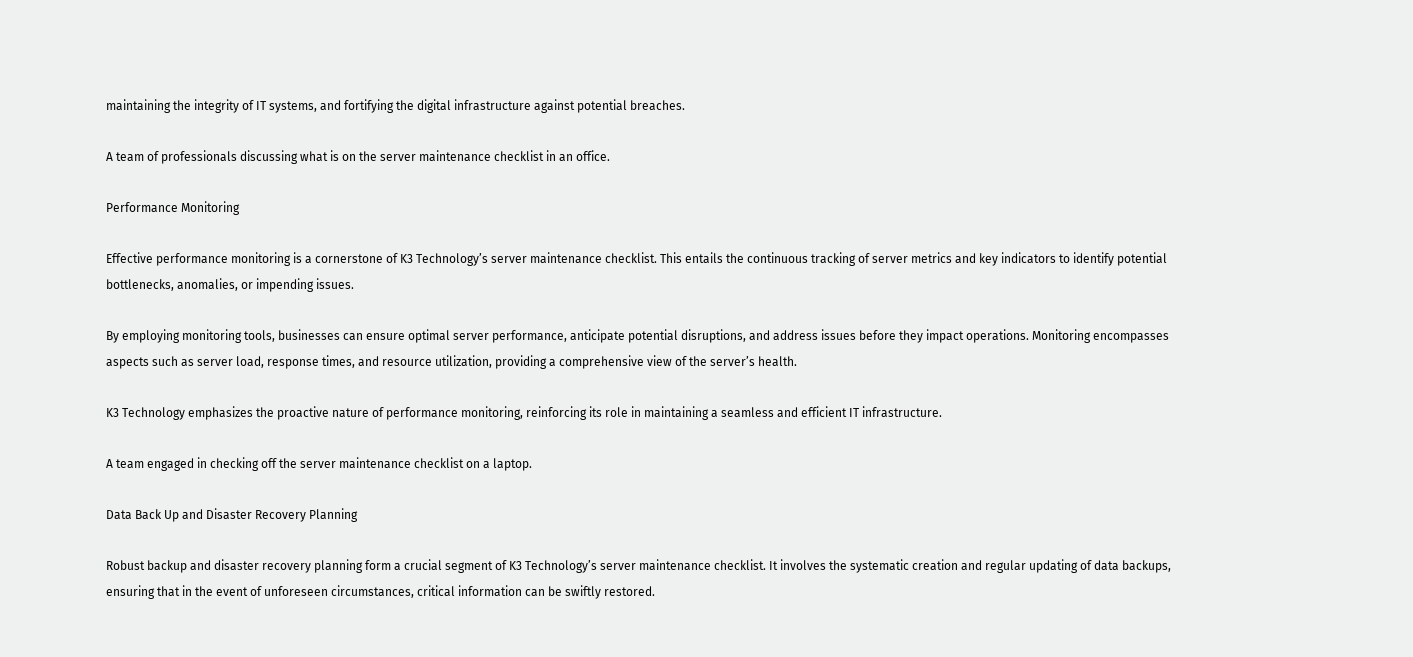maintaining the integrity of IT systems, and fortifying the digital infrastructure against potential breaches.

A team of professionals discussing what is on the server maintenance checklist in an office.

Performance Monitoring

Effective performance monitoring is a cornerstone of K3 Technology’s server maintenance checklist. This entails the continuous tracking of server metrics and key indicators to identify potential bottlenecks, anomalies, or impending issues.

By employing monitoring tools, businesses can ensure optimal server performance, anticipate potential disruptions, and address issues before they impact operations. Monitoring encompasses aspects such as server load, response times, and resource utilization, providing a comprehensive view of the server’s health.

K3 Technology emphasizes the proactive nature of performance monitoring, reinforcing its role in maintaining a seamless and efficient IT infrastructure.

A team engaged in checking off the server maintenance checklist on a laptop.

Data Back Up and Disaster Recovery Planning

Robust backup and disaster recovery planning form a crucial segment of K3 Technology’s server maintenance checklist. It involves the systematic creation and regular updating of data backups, ensuring that in the event of unforeseen circumstances, critical information can be swiftly restored.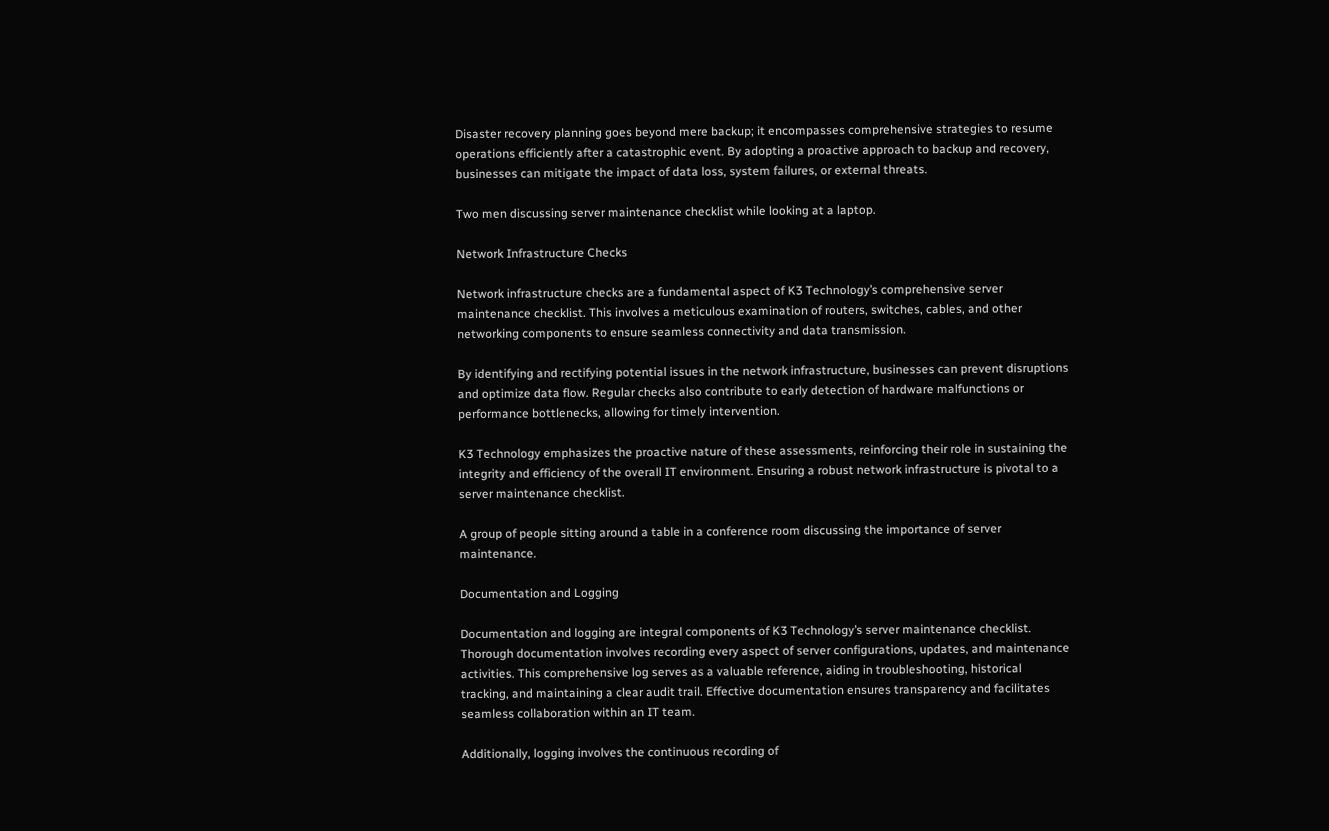Disaster recovery planning goes beyond mere backup; it encompasses comprehensive strategies to resume operations efficiently after a catastrophic event. By adopting a proactive approach to backup and recovery, businesses can mitigate the impact of data loss, system failures, or external threats.

Two men discussing server maintenance checklist while looking at a laptop.

Network Infrastructure Checks

Network infrastructure checks are a fundamental aspect of K3 Technology’s comprehensive server maintenance checklist. This involves a meticulous examination of routers, switches, cables, and other networking components to ensure seamless connectivity and data transmission.

By identifying and rectifying potential issues in the network infrastructure, businesses can prevent disruptions and optimize data flow. Regular checks also contribute to early detection of hardware malfunctions or performance bottlenecks, allowing for timely intervention.

K3 Technology emphasizes the proactive nature of these assessments, reinforcing their role in sustaining the integrity and efficiency of the overall IT environment. Ensuring a robust network infrastructure is pivotal to a server maintenance checklist.

A group of people sitting around a table in a conference room discussing the importance of server maintenance.

Documentation and Logging

Documentation and logging are integral components of K3 Technology’s server maintenance checklist. Thorough documentation involves recording every aspect of server configurations, updates, and maintenance activities. This comprehensive log serves as a valuable reference, aiding in troubleshooting, historical tracking, and maintaining a clear audit trail. Effective documentation ensures transparency and facilitates seamless collaboration within an IT team.

Additionally, logging involves the continuous recording of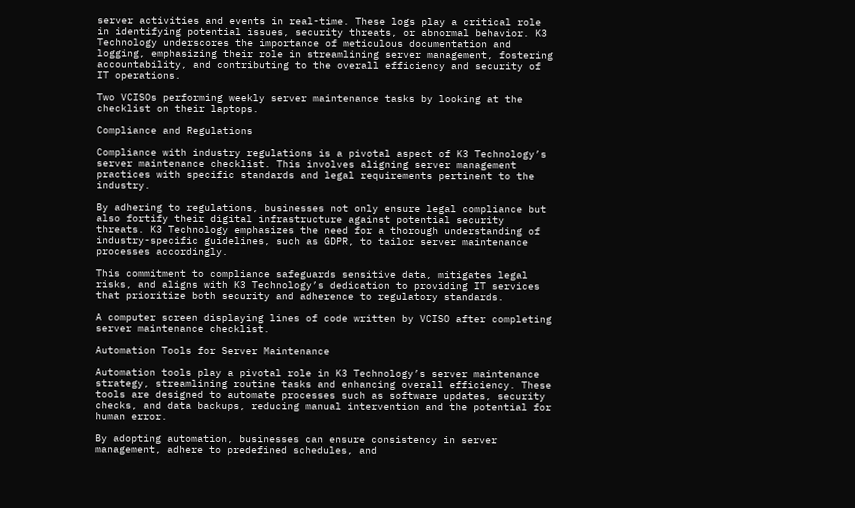server activities and events in real-time. These logs play a critical role in identifying potential issues, security threats, or abnormal behavior. K3 Technology underscores the importance of meticulous documentation and logging, emphasizing their role in streamlining server management, fostering accountability, and contributing to the overall efficiency and security of IT operations.

Two VCISOs performing weekly server maintenance tasks by looking at the checklist on their laptops.

Compliance and Regulations

Compliance with industry regulations is a pivotal aspect of K3 Technology’s server maintenance checklist. This involves aligning server management practices with specific standards and legal requirements pertinent to the industry.

By adhering to regulations, businesses not only ensure legal compliance but also fortify their digital infrastructure against potential security threats. K3 Technology emphasizes the need for a thorough understanding of industry-specific guidelines, such as GDPR, to tailor server maintenance processes accordingly.

This commitment to compliance safeguards sensitive data, mitigates legal risks, and aligns with K3 Technology’s dedication to providing IT services that prioritize both security and adherence to regulatory standards.

A computer screen displaying lines of code written by VCISO after completing server maintenance checklist.

Automation Tools for Server Maintenance

Automation tools play a pivotal role in K3 Technology’s server maintenance strategy, streamlining routine tasks and enhancing overall efficiency. These tools are designed to automate processes such as software updates, security checks, and data backups, reducing manual intervention and the potential for human error.

By adopting automation, businesses can ensure consistency in server management, adhere to predefined schedules, and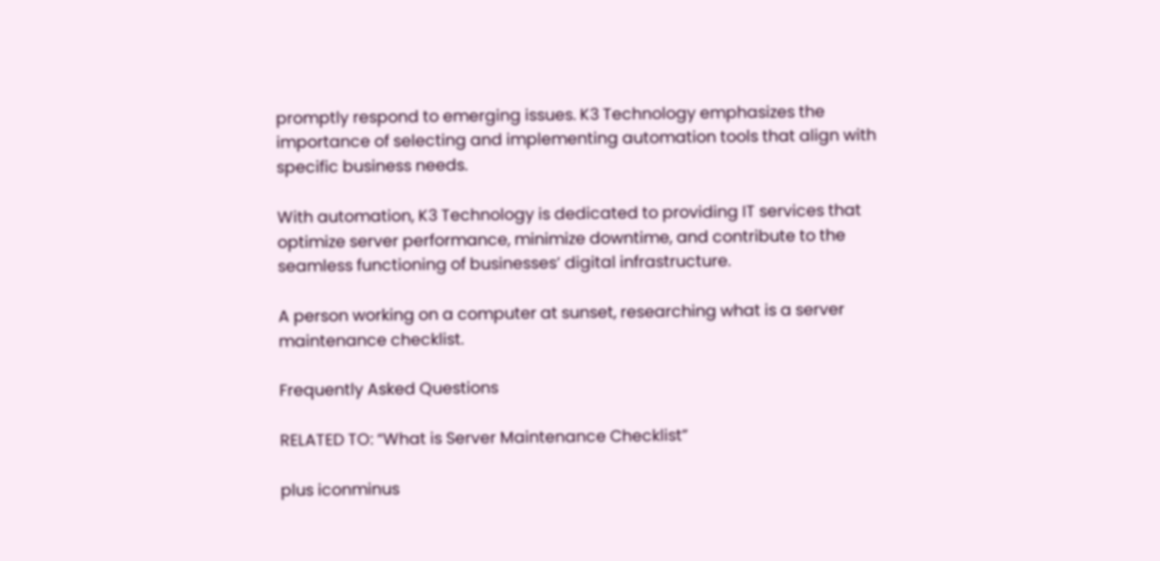promptly respond to emerging issues. K3 Technology emphasizes the importance of selecting and implementing automation tools that align with specific business needs.

With automation, K3 Technology is dedicated to providing IT services that optimize server performance, minimize downtime, and contribute to the seamless functioning of businesses’ digital infrastructure.

A person working on a computer at sunset, researching what is a server maintenance checklist.

Frequently Asked Questions

RELATED TO: “What is Server Maintenance Checklist”

plus iconminus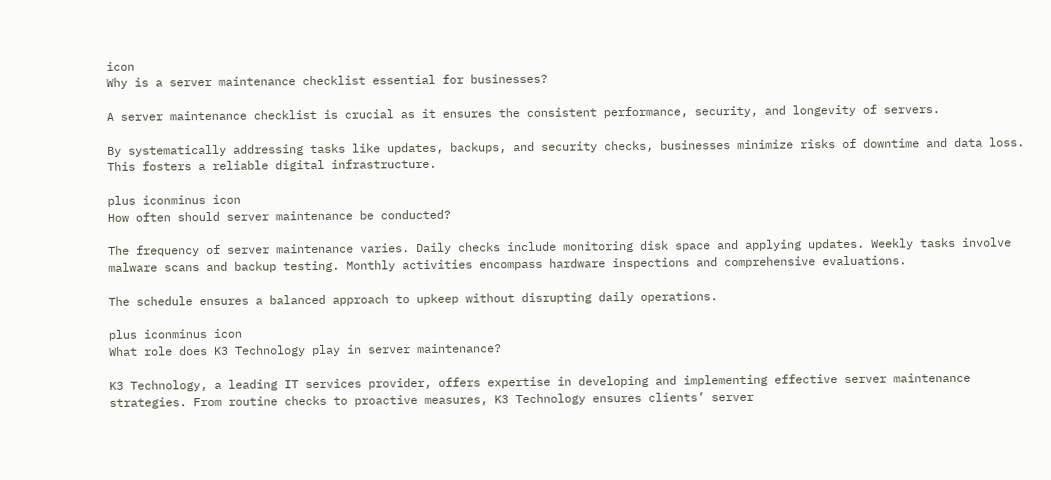icon
Why is a server maintenance checklist essential for businesses?

A server maintenance checklist is crucial as it ensures the consistent performance, security, and longevity of servers.

By systematically addressing tasks like updates, backups, and security checks, businesses minimize risks of downtime and data loss. This fosters a reliable digital infrastructure.

plus iconminus icon
How often should server maintenance be conducted?

The frequency of server maintenance varies. Daily checks include monitoring disk space and applying updates. Weekly tasks involve malware scans and backup testing. Monthly activities encompass hardware inspections and comprehensive evaluations.

The schedule ensures a balanced approach to upkeep without disrupting daily operations.

plus iconminus icon
What role does K3 Technology play in server maintenance?

K3 Technology, a leading IT services provider, offers expertise in developing and implementing effective server maintenance strategies. From routine checks to proactive measures, K3 Technology ensures clients’ server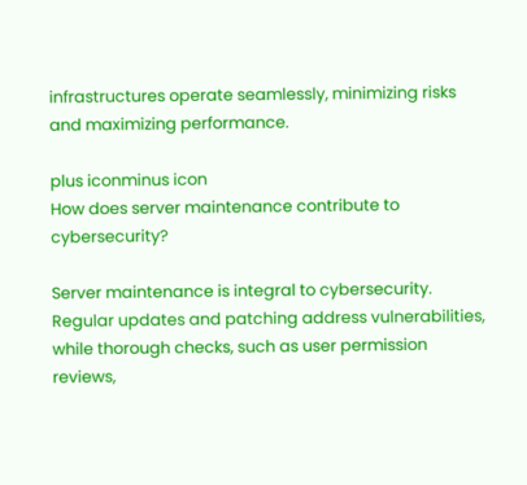infrastructures operate seamlessly, minimizing risks and maximizing performance.

plus iconminus icon
How does server maintenance contribute to cybersecurity?

Server maintenance is integral to cybersecurity. Regular updates and patching address vulnerabilities, while thorough checks, such as user permission reviews,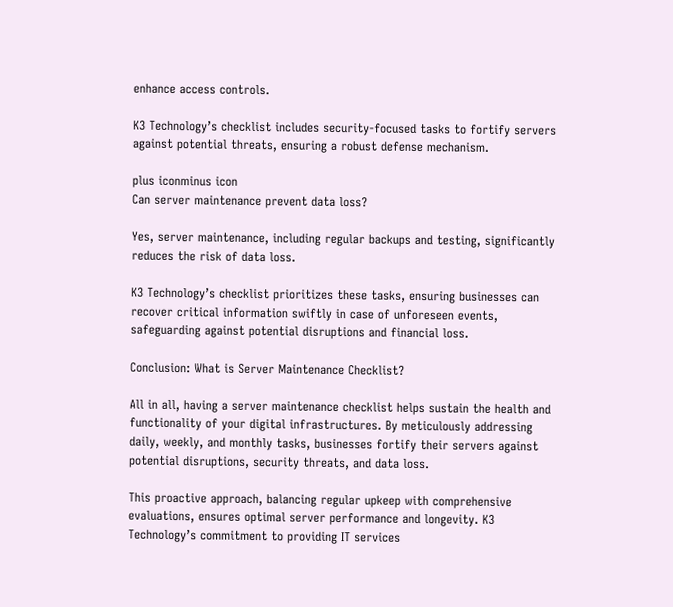enhance access controls.

K3 Technology’s checklist includes security-focused tasks to fortify servers against potential threats, ensuring a robust defense mechanism.

plus iconminus icon
Can server maintenance prevent data loss?

Yes, server maintenance, including regular backups and testing, significantly reduces the risk of data loss.

K3 Technology’s checklist prioritizes these tasks, ensuring businesses can recover critical information swiftly in case of unforeseen events, safeguarding against potential disruptions and financial loss.

Conclusion: What is Server Maintenance Checklist?

All in all, having a server maintenance checklist helps sustain the health and functionality of your digital infrastructures. By meticulously addressing daily, weekly, and monthly tasks, businesses fortify their servers against potential disruptions, security threats, and data loss.

This proactive approach, balancing regular upkeep with comprehensive evaluations, ensures optimal server performance and longevity. K3 Technology’s commitment to providing IT services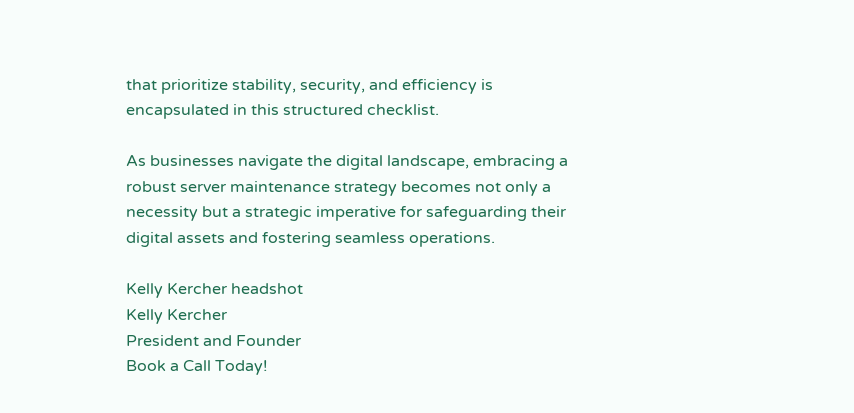that prioritize stability, security, and efficiency is encapsulated in this structured checklist.

As businesses navigate the digital landscape, embracing a robust server maintenance strategy becomes not only a necessity but a strategic imperative for safeguarding their digital assets and fostering seamless operations.

Kelly Kercher headshot
Kelly Kercher
President and Founder
Book a Call Today!